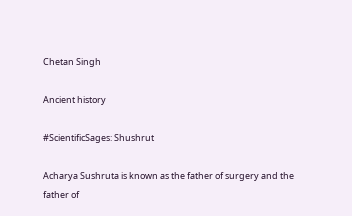Chetan Singh

Ancient history

#ScientificSages: Shushrut

Acharya Sushruta is known as the father of surgery and the father of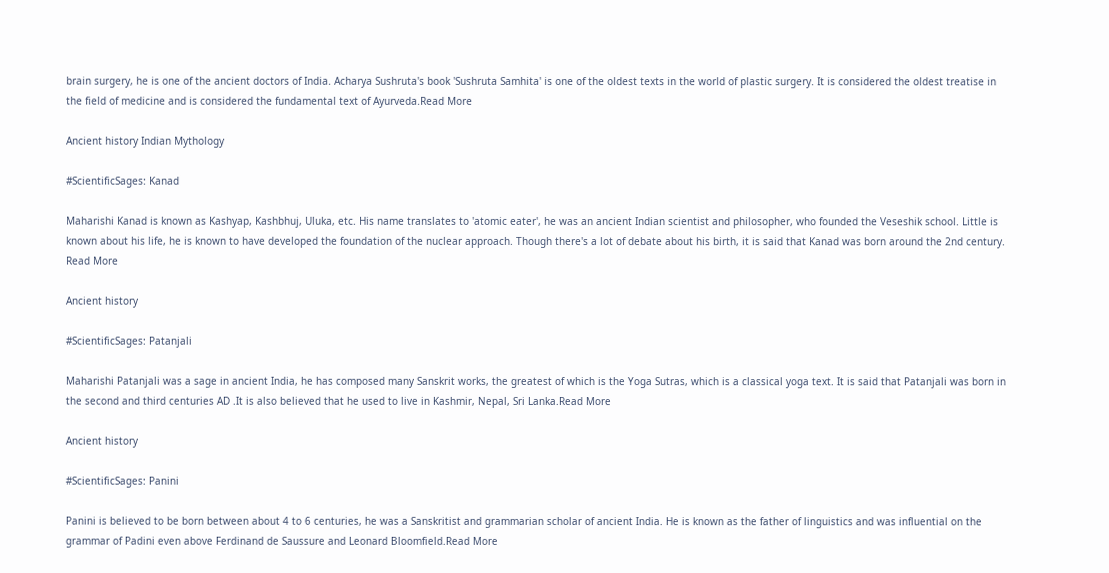brain surgery, he is one of the ancient doctors of India. Acharya Sushruta's book 'Sushruta Samhita' is one of the oldest texts in the world of plastic surgery. It is considered the oldest treatise in the field of medicine and is considered the fundamental text of Ayurveda.Read More

Ancient history Indian Mythology

#ScientificSages: Kanad

Maharishi Kanad is known as Kashyap, Kashbhuj, Uluka, etc. His name translates to 'atomic eater', he was an ancient Indian scientist and philosopher, who founded the Veseshik school. Little is known about his life, he is known to have developed the foundation of the nuclear approach. Though there's a lot of debate about his birth, it is said that Kanad was born around the 2nd century. Read More

Ancient history

#ScientificSages: Patanjali

Maharishi Patanjali was a sage in ancient India, he has composed many Sanskrit works, the greatest of which is the Yoga Sutras, which is a classical yoga text. It is said that Patanjali was born in the second and third centuries AD .It is also believed that he used to live in Kashmir, Nepal, Sri Lanka.Read More

Ancient history

#ScientificSages: Panini

Panini is believed to be born between about 4 to 6 centuries, he was a Sanskritist and grammarian scholar of ancient India. He is known as the father of linguistics and was influential on the grammar of Padini even above Ferdinand de Saussure and Leonard Bloomfield.Read More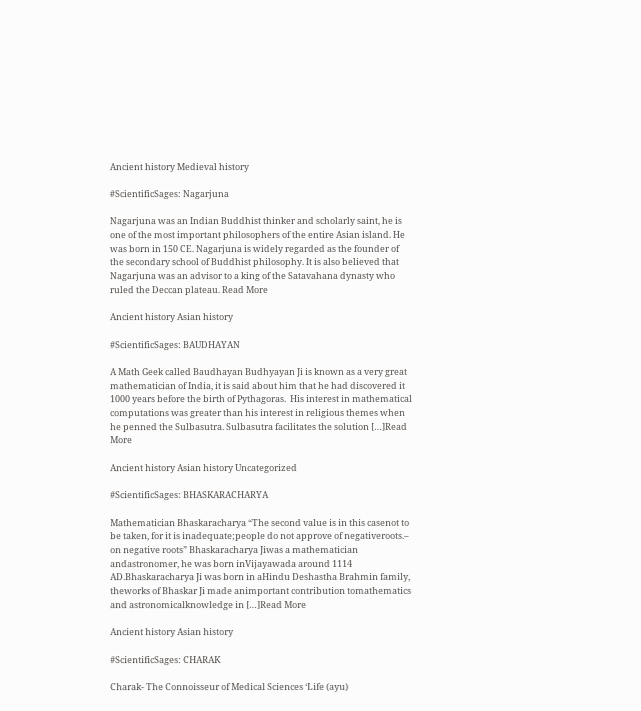Ancient history Medieval history

#ScientificSages: Nagarjuna

Nagarjuna was an Indian Buddhist thinker and scholarly saint, he is one of the most important philosophers of the entire Asian island. He was born in 150 CE. Nagarjuna is widely regarded as the founder of the secondary school of Buddhist philosophy. It is also believed that Nagarjuna was an advisor to a king of the Satavahana dynasty who ruled the Deccan plateau. Read More

Ancient history Asian history

#ScientificSages: BAUDHAYAN

A Math Geek called Baudhayan Budhyayan Ji is known as a very great mathematician of India, it is said about him that he had discovered it 1000 years before the birth of Pythagoras.  His interest in mathematical computations was greater than his interest in religious themes when he penned the Sulbasutra. Sulbasutra facilitates the solution […]Read More

Ancient history Asian history Uncategorized

#ScientificSages: BHASKARACHARYA

Mathematician Bhaskaracharya “The second value is in this casenot to be taken, for it is inadequate;people do not approve of negativeroots.– on negative roots” Bhaskaracharya Jiwas a mathematician andastronomer, he was born inVijayawada around 1114 AD.Bhaskaracharya Ji was born in aHindu Deshastha Brahmin family, theworks of Bhaskar Ji made animportant contribution tomathematics and astronomicalknowledge in […]Read More

Ancient history Asian history

#ScientificSages: CHARAK

Charak- The Connoisseur of Medical Sciences ‘Life (ayu)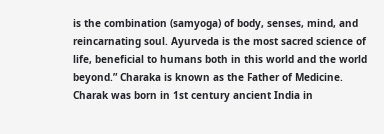is the combination (samyoga) of body, senses, mind, and reincarnating soul. Ayurveda is the most sacred science of life, beneficial to humans both in this world and the world beyond.” Charaka is known as the Father of Medicine. Charak was born in 1st century ancient India in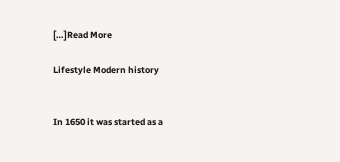[…]Read More

Lifestyle Modern history


In 1650 it was started as a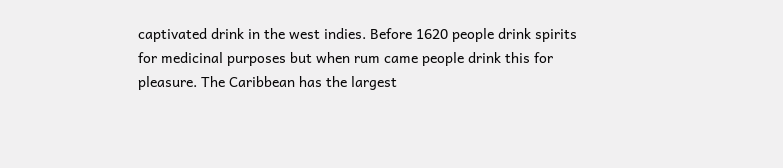captivated drink in the west indies. Before 1620 people drink spirits for medicinal purposes but when rum came people drink this for pleasure. The Caribbean has the largest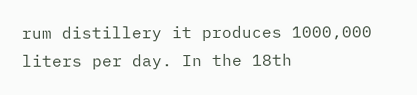rum distillery it produces 1000,000 liters per day. In the 18th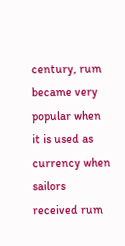century, rum became very popular when it is used as currency when sailors received rum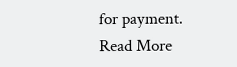for payment. Read More